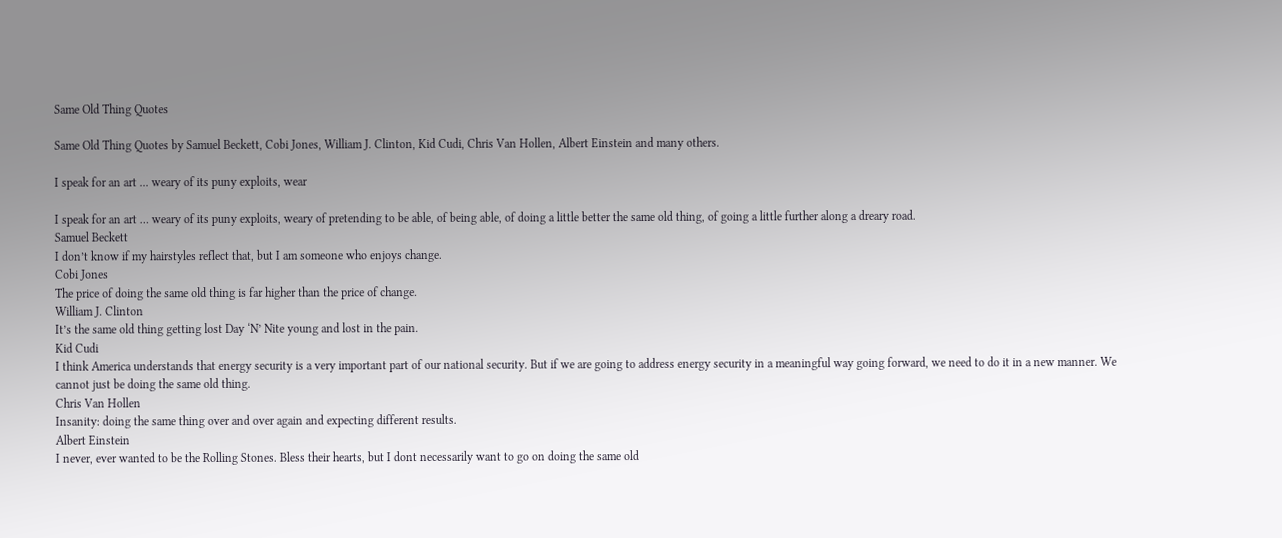Same Old Thing Quotes

Same Old Thing Quotes by Samuel Beckett, Cobi Jones, William J. Clinton, Kid Cudi, Chris Van Hollen, Albert Einstein and many others.

I speak for an art ... weary of its puny exploits, wear

I speak for an art … weary of its puny exploits, weary of pretending to be able, of being able, of doing a little better the same old thing, of going a little further along a dreary road.
Samuel Beckett
I don’t know if my hairstyles reflect that, but I am someone who enjoys change.
Cobi Jones
The price of doing the same old thing is far higher than the price of change.
William J. Clinton
It’s the same old thing getting lost Day ‘N’ Nite young and lost in the pain.
Kid Cudi
I think America understands that energy security is a very important part of our national security. But if we are going to address energy security in a meaningful way going forward, we need to do it in a new manner. We cannot just be doing the same old thing.
Chris Van Hollen
Insanity: doing the same thing over and over again and expecting different results.
Albert Einstein
I never, ever wanted to be the Rolling Stones. Bless their hearts, but I dont necessarily want to go on doing the same old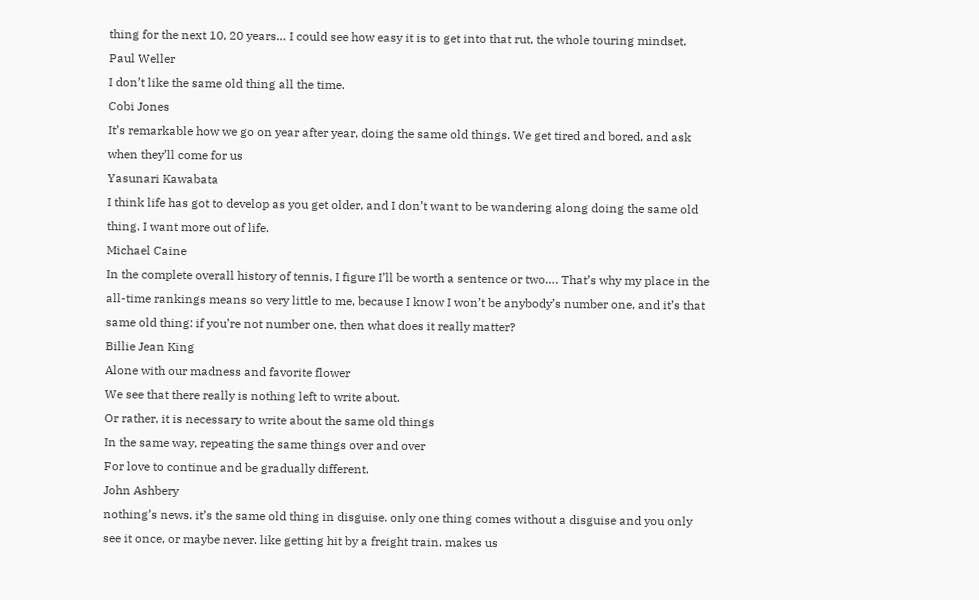thing for the next 10, 20 years… I could see how easy it is to get into that rut, the whole touring mindset.
Paul Weller
I don’t like the same old thing all the time.
Cobi Jones
It’s remarkable how we go on year after year, doing the same old things. We get tired and bored, and ask when they’ll come for us
Yasunari Kawabata
I think life has got to develop as you get older, and I don’t want to be wandering along doing the same old thing. I want more out of life.
Michael Caine
In the complete overall history of tennis, I figure I’ll be worth a sentence or two…. That’s why my place in the all-time rankings means so very little to me, because I know I won’t be anybody’s number one, and it’s that same old thing: if you’re not number one, then what does it really matter?
Billie Jean King
Alone with our madness and favorite flower
We see that there really is nothing left to write about.
Or rather, it is necessary to write about the same old things
In the same way, repeating the same things over and over
For love to continue and be gradually different.
John Ashbery
nothing’s news. it’s the same old thing in disguise. only one thing comes without a disguise and you only see it once, or maybe never. like getting hit by a freight train. makes us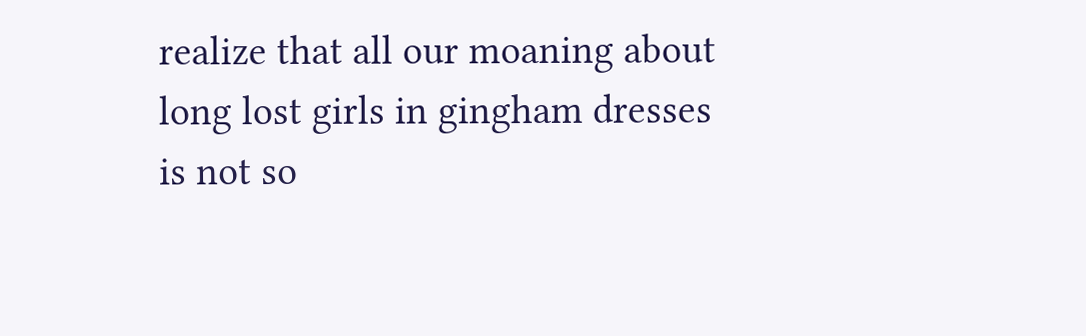realize that all our moaning about long lost girls in gingham dresses is not so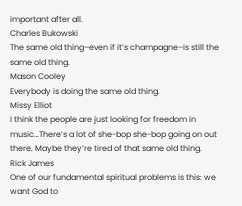important after all.
Charles Bukowski
The same old thing–even if it’s champagne–is still the same old thing.
Mason Cooley
Everybody is doing the same old thing.
Missy Elliot
I think the people are just looking for freedom in music…There’s a lot of she-bop she-bop going on out there. Maybe they’re tired of that same old thing.
Rick James
One of our fundamental spiritual problems is this: we want God to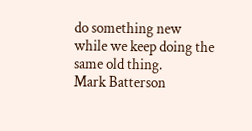do something new while we keep doing the same old thing.
Mark Batterson